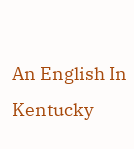An English In Kentucky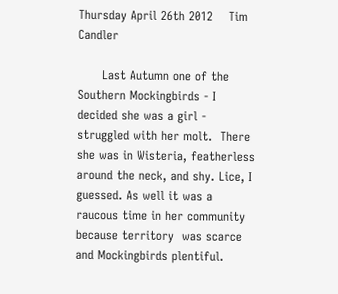Thursday April 26th 2012    Tim Candler

      Last Autumn one of the Southern Mockingbirds - I decided she was a girl - struggled with her molt.  There she was in Wisteria, featherless around the neck, and shy. Lice, I guessed. As well it was a raucous time in her community because territory  was scarce and Mockingbirds plentiful.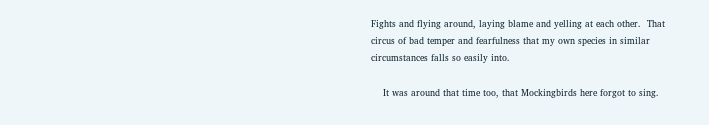Fights and flying around, laying blame and yelling at each other.  That circus of bad temper and fearfulness that my own species in similar circumstances falls so easily into.

    It was around that time too, that Mockingbirds here forgot to sing.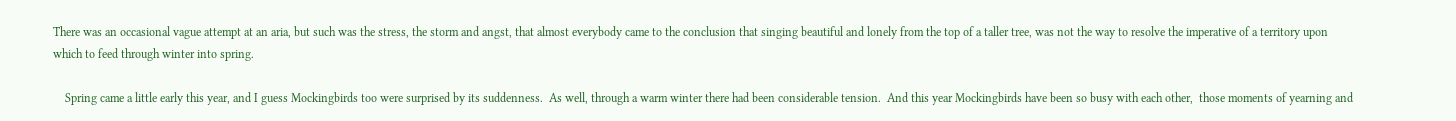There was an occasional vague attempt at an aria, but such was the stress, the storm and angst, that almost everybody came to the conclusion that singing beautiful and lonely from the top of a taller tree, was not the way to resolve the imperative of a territory upon which to feed through winter into spring.

    Spring came a little early this year, and I guess Mockingbirds too were surprised by its suddenness.  As well, through a warm winter there had been considerable tension.  And this year Mockingbirds have been so busy with each other,  those moments of yearning and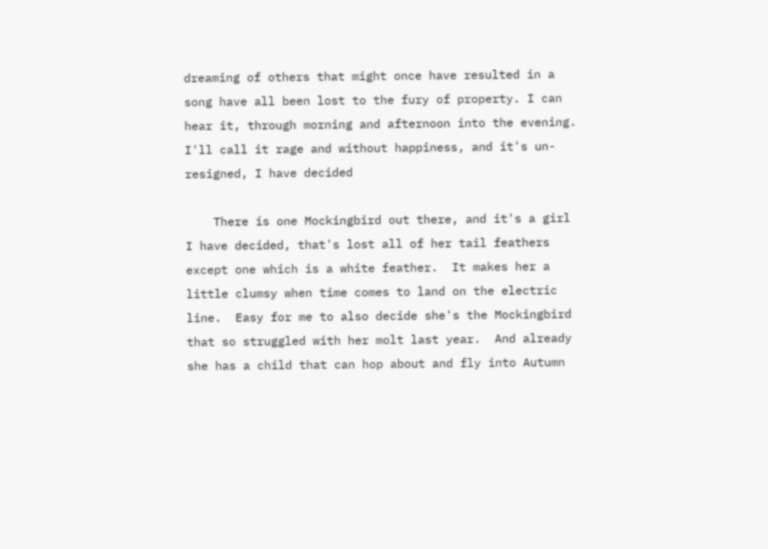dreaming of others that might once have resulted in a song have all been lost to the fury of property. I can hear it, through morning and afternoon into the evening.  I'll call it rage and without happiness, and it's un-resigned, I have decided

    There is one Mockingbird out there, and it's a girl I have decided, that's lost all of her tail feathers except one which is a white feather.  It makes her a little clumsy when time comes to land on the electric line.  Easy for me to also decide she's the Mockingbird that so struggled with her molt last year.  And already she has a child that can hop about and fly into Autumn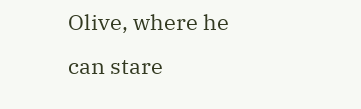Olive, where he can stare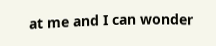at me and I can wonder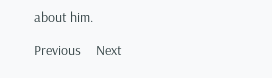about him.

Previous     Next